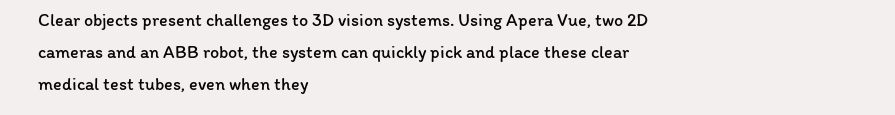Clear objects present challenges to 3D vision systems. Using Apera Vue, two 2D cameras and an ABB robot, the system can quickly pick and place these clear medical test tubes, even when they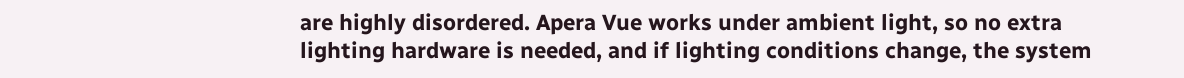are highly disordered. Apera Vue works under ambient light, so no extra lighting hardware is needed, and if lighting conditions change, the system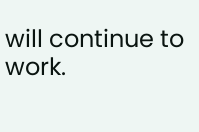will continue to work.